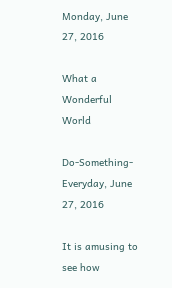Monday, June 27, 2016

What a Wonderful World

Do-Something-Everyday, June 27, 2016

It is amusing to see how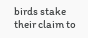birds stake their claim to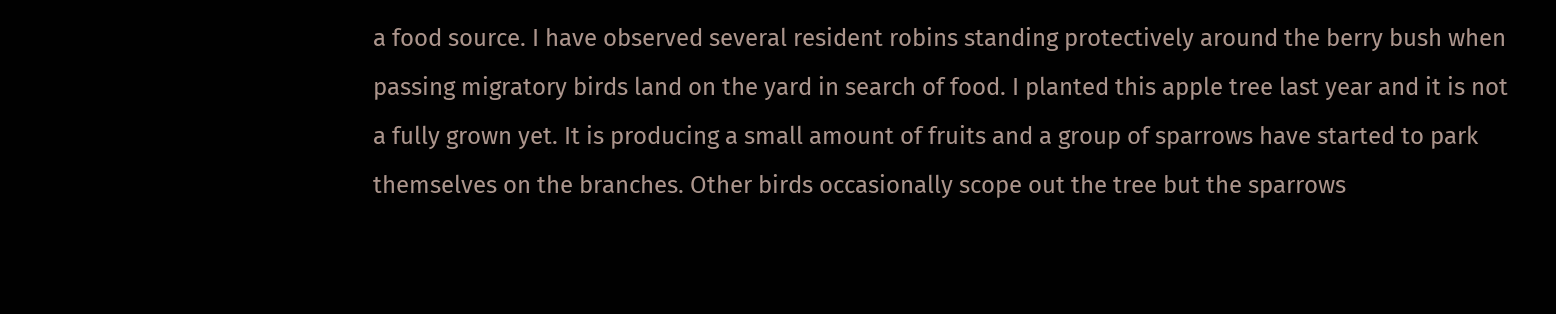a food source. I have observed several resident robins standing protectively around the berry bush when passing migratory birds land on the yard in search of food. I planted this apple tree last year and it is not a fully grown yet. It is producing a small amount of fruits and a group of sparrows have started to park themselves on the branches. Other birds occasionally scope out the tree but the sparrows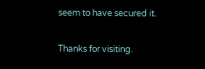seem to have secured it.

Thanks for visiting.